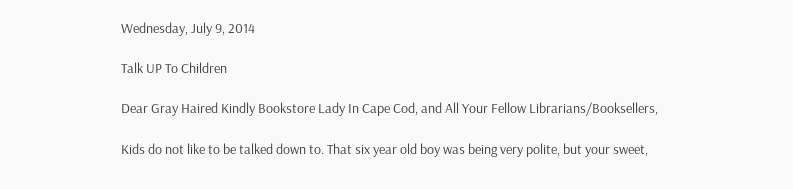Wednesday, July 9, 2014

Talk UP To Children

Dear Gray Haired Kindly Bookstore Lady In Cape Cod, and All Your Fellow Librarians/Booksellers,

Kids do not like to be talked down to. That six year old boy was being very polite, but your sweet,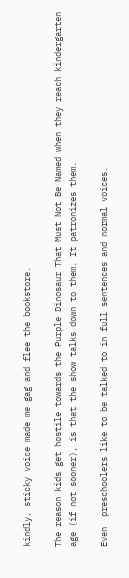kindly, sticky voice made me gag and flee the bookstore.

The reason kids get hostile towards the Purple Dinosaur That Must Not Be Named when they reach kindergarten age (if not sooner), is that the show talks down to them. It patronizes them.

Even  preschoolers like to be talked to in full sentences and normal voices.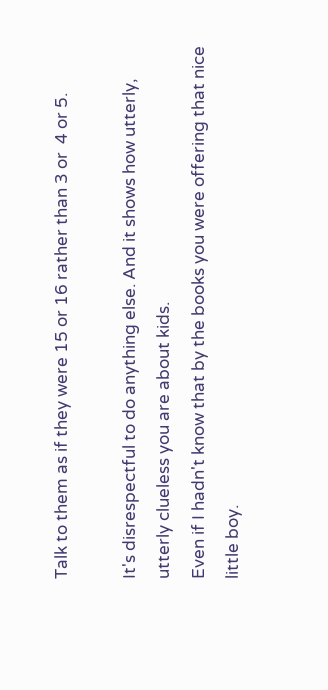Talk to them as if they were 15 or 16 rather than 3 or  4 or 5.

It's disrespectful to do anything else. And it shows how utterly, utterly clueless you are about kids.
Even if I hadn't know that by the books you were offering that nice little boy.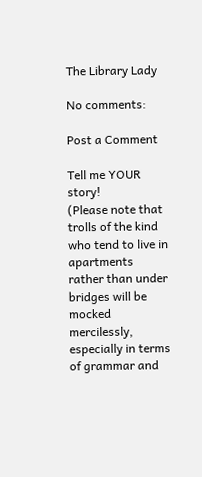The Library Lady

No comments:

Post a Comment

Tell me YOUR story!
(Please note that trolls of the kind who tend to live in apartments rather than under bridges will be mocked mercilessly, especially in terms of grammar and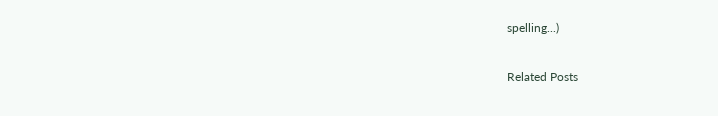spelling...)

Related Posts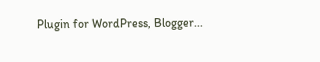Plugin for WordPress, Blogger...